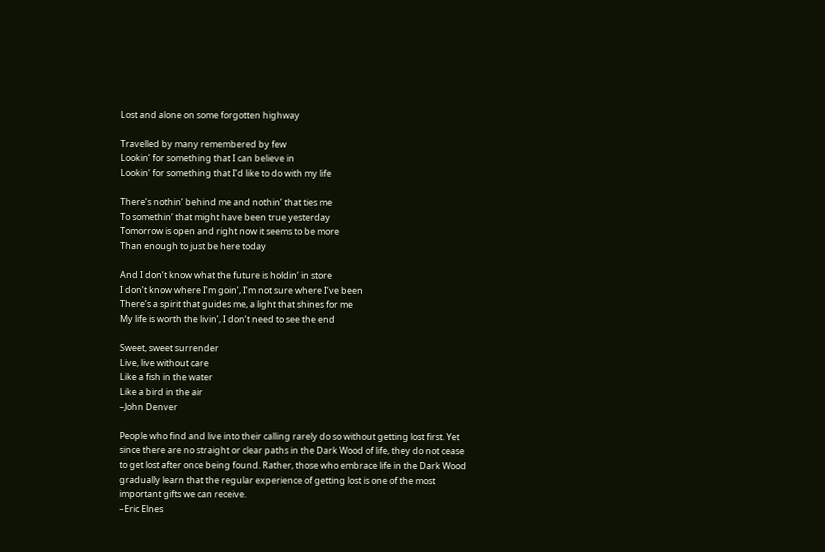Lost and alone on some forgotten highway

Travelled by many remembered by few
Lookin’ for something that I can believe in
Lookin’ for something that I’d like to do with my life

There’s nothin’ behind me and nothin’ that ties me
To somethin’ that might have been true yesterday
Tomorrow is open and right now it seems to be more
Than enough to just be here today

And I don’t know what the future is holdin’ in store
I don’t know where I’m goin’, I’m not sure where I’ve been
There’s a spirit that guides me, a light that shines for me
My life is worth the livin’, I don’t need to see the end

Sweet, sweet surrender
Live, live without care
Like a fish in the water
Like a bird in the air
–John Denver

People who find and live into their calling rarely do so without getting lost first. Yet since there are no straight or clear paths in the Dark Wood of life, they do not cease to get lost after once being found. Rather, those who embrace life in the Dark Wood gradually learn that the regular experience of getting lost is one of the most important gifts we can receive.
–Eric Elnes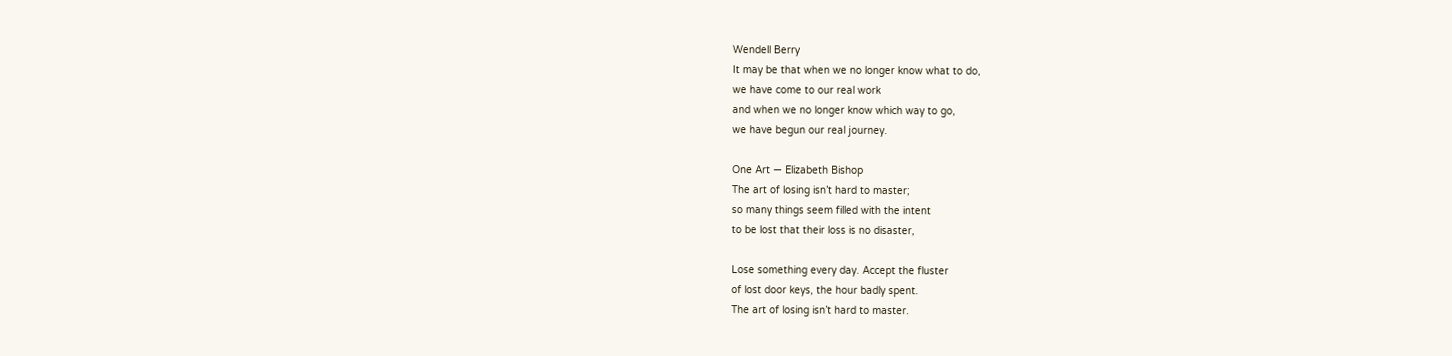Wendell Berry
It may be that when we no longer know what to do,
we have come to our real work
and when we no longer know which way to go,
we have begun our real journey.

One Art — Elizabeth Bishop
The art of losing isn’t hard to master;
so many things seem filled with the intent
to be lost that their loss is no disaster,

Lose something every day. Accept the fluster
of lost door keys, the hour badly spent.
The art of losing isn’t hard to master.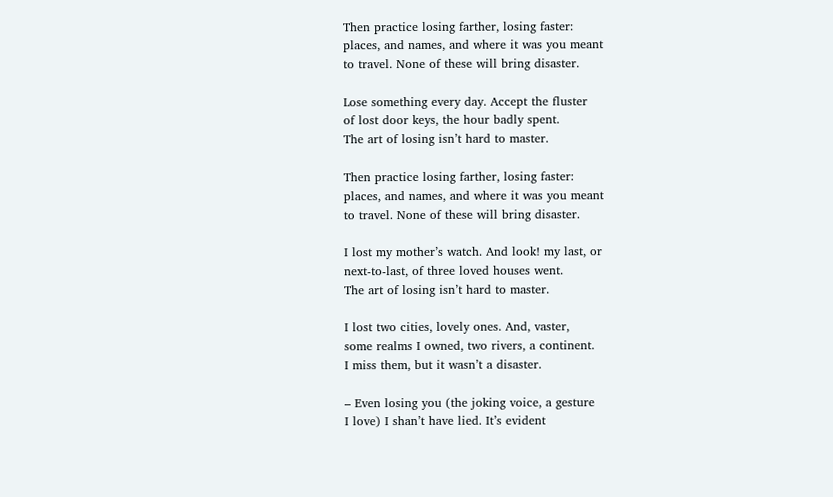Then practice losing farther, losing faster:
places, and names, and where it was you meant
to travel. None of these will bring disaster.

Lose something every day. Accept the fluster
of lost door keys, the hour badly spent.
The art of losing isn’t hard to master.

Then practice losing farther, losing faster:
places, and names, and where it was you meant
to travel. None of these will bring disaster.

I lost my mother’s watch. And look! my last, or
next-to-last, of three loved houses went.
The art of losing isn’t hard to master.

I lost two cities, lovely ones. And, vaster,
some realms I owned, two rivers, a continent.
I miss them, but it wasn’t a disaster.

– Even losing you (the joking voice, a gesture
I love) I shan’t have lied. It’s evident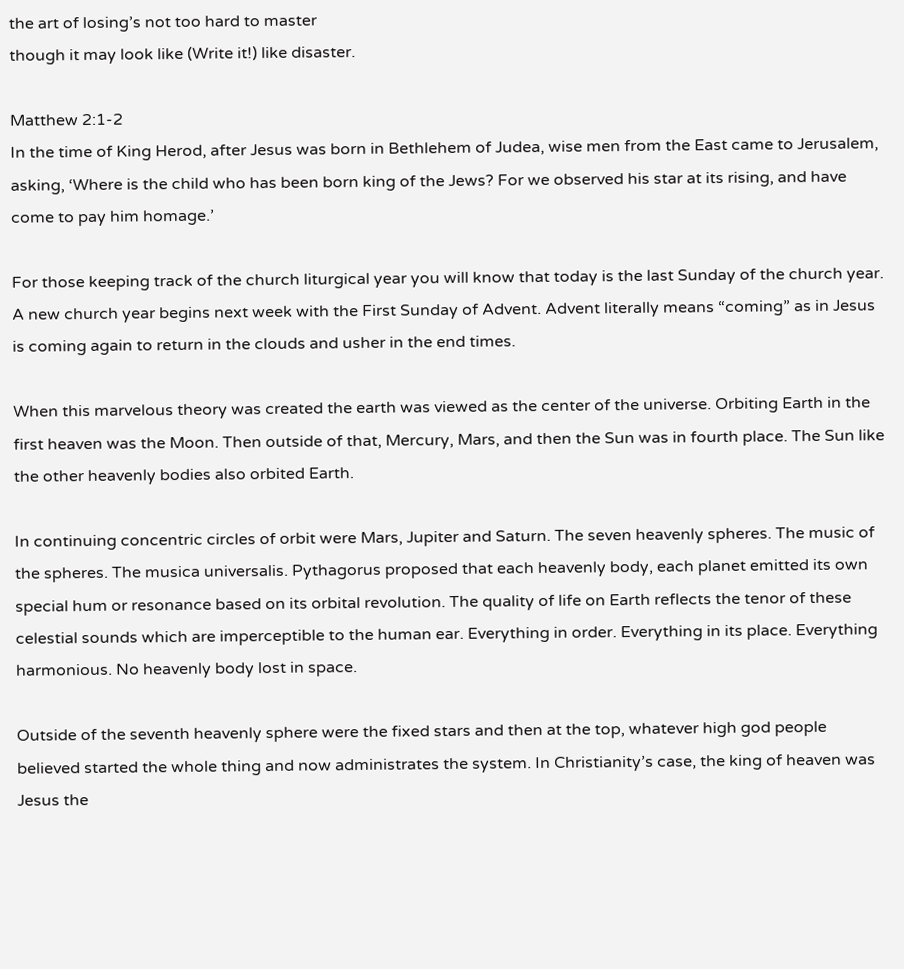the art of losing’s not too hard to master
though it may look like (Write it!) like disaster.

Matthew 2:1-2
In the time of King Herod, after Jesus was born in Bethlehem of Judea, wise men from the East came to Jerusalem, asking, ‘Where is the child who has been born king of the Jews? For we observed his star at its rising, and have come to pay him homage.’

For those keeping track of the church liturgical year you will know that today is the last Sunday of the church year. A new church year begins next week with the First Sunday of Advent. Advent literally means “coming” as in Jesus is coming again to return in the clouds and usher in the end times.

When this marvelous theory was created the earth was viewed as the center of the universe. Orbiting Earth in the first heaven was the Moon. Then outside of that, Mercury, Mars, and then the Sun was in fourth place. The Sun like the other heavenly bodies also orbited Earth.

In continuing concentric circles of orbit were Mars, Jupiter and Saturn. The seven heavenly spheres. The music of the spheres. The musica universalis. Pythagorus proposed that each heavenly body, each planet emitted its own special hum or resonance based on its orbital revolution. The quality of life on Earth reflects the tenor of these celestial sounds which are imperceptible to the human ear. Everything in order. Everything in its place. Everything harmonious. No heavenly body lost in space.

Outside of the seventh heavenly sphere were the fixed stars and then at the top, whatever high god people believed started the whole thing and now administrates the system. In Christianity’s case, the king of heaven was Jesus the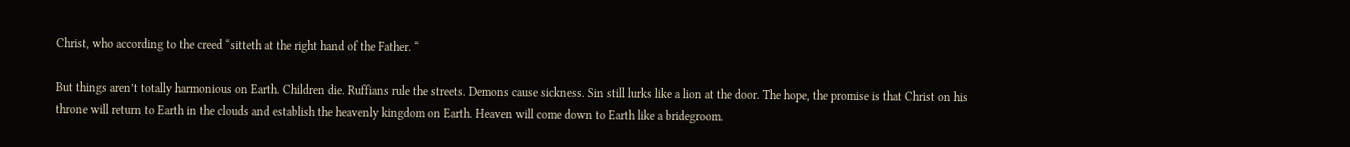Christ, who according to the creed “sitteth at the right hand of the Father. “

But things aren’t totally harmonious on Earth. Children die. Ruffians rule the streets. Demons cause sickness. Sin still lurks like a lion at the door. The hope, the promise is that Christ on his throne will return to Earth in the clouds and establish the heavenly kingdom on Earth. Heaven will come down to Earth like a bridegroom.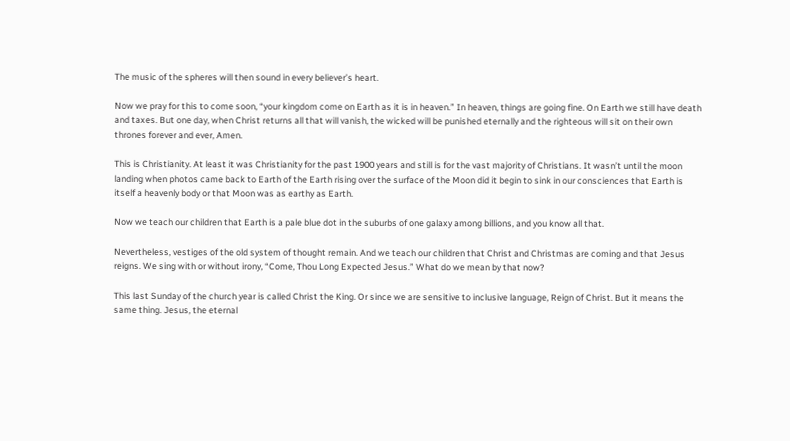The music of the spheres will then sound in every believer’s heart.

Now we pray for this to come soon, “your kingdom come on Earth as it is in heaven.” In heaven, things are going fine. On Earth we still have death and taxes. But one day, when Christ returns all that will vanish, the wicked will be punished eternally and the righteous will sit on their own thrones forever and ever, Amen.

This is Christianity. At least it was Christianity for the past 1900 years and still is for the vast majority of Christians. It wasn’t until the moon landing when photos came back to Earth of the Earth rising over the surface of the Moon did it begin to sink in our consciences that Earth is itself a heavenly body or that Moon was as earthy as Earth.

Now we teach our children that Earth is a pale blue dot in the suburbs of one galaxy among billions, and you know all that.

Nevertheless, vestiges of the old system of thought remain. And we teach our children that Christ and Christmas are coming and that Jesus reigns. We sing with or without irony, “Come, Thou Long Expected Jesus.” What do we mean by that now?

This last Sunday of the church year is called Christ the King. Or since we are sensitive to inclusive language, Reign of Christ. But it means the same thing. Jesus, the eternal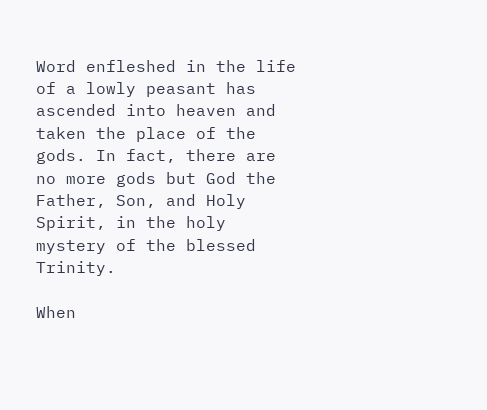Word enfleshed in the life of a lowly peasant has ascended into heaven and taken the place of the gods. In fact, there are no more gods but God the Father, Son, and Holy Spirit, in the holy mystery of the blessed Trinity.

When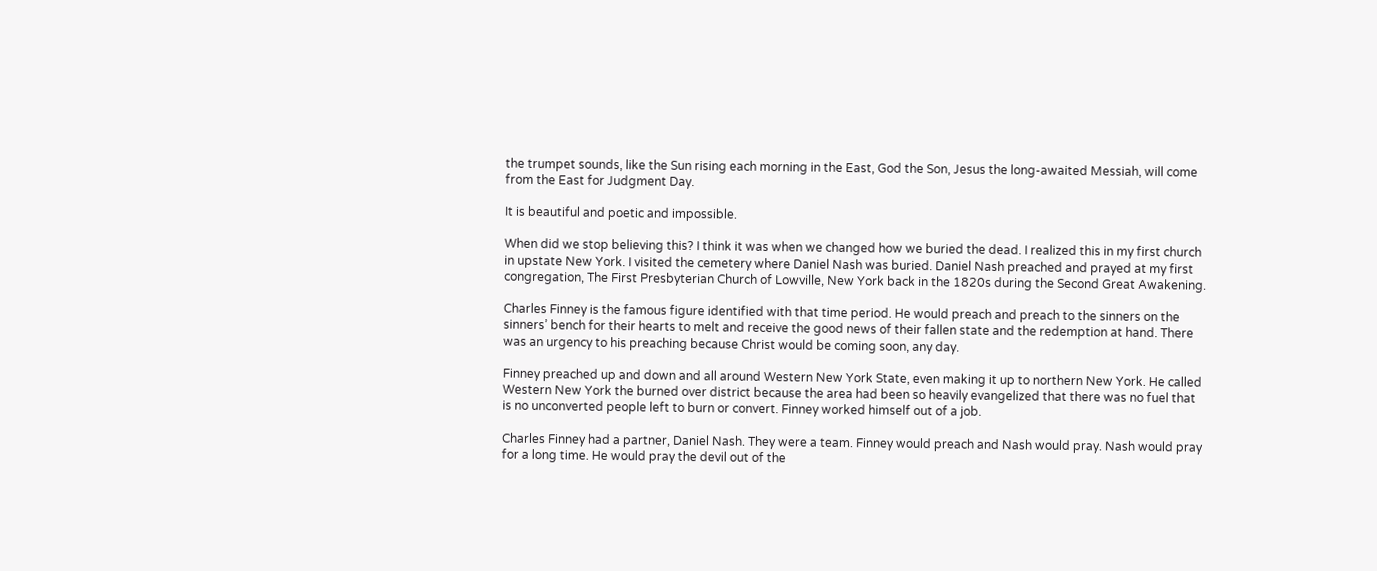the trumpet sounds, like the Sun rising each morning in the East, God the Son, Jesus the long-awaited Messiah, will come from the East for Judgment Day.

It is beautiful and poetic and impossible.

When did we stop believing this? I think it was when we changed how we buried the dead. I realized this in my first church in upstate New York. I visited the cemetery where Daniel Nash was buried. Daniel Nash preached and prayed at my first congregation, The First Presbyterian Church of Lowville, New York back in the 1820s during the Second Great Awakening.

Charles Finney is the famous figure identified with that time period. He would preach and preach to the sinners on the sinners’ bench for their hearts to melt and receive the good news of their fallen state and the redemption at hand. There was an urgency to his preaching because Christ would be coming soon, any day.

Finney preached up and down and all around Western New York State, even making it up to northern New York. He called Western New York the burned over district because the area had been so heavily evangelized that there was no fuel that is no unconverted people left to burn or convert. Finney worked himself out of a job.

Charles Finney had a partner, Daniel Nash. They were a team. Finney would preach and Nash would pray. Nash would pray for a long time. He would pray the devil out of the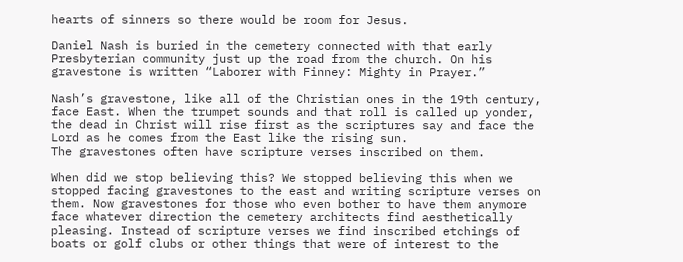hearts of sinners so there would be room for Jesus.

Daniel Nash is buried in the cemetery connected with that early Presbyterian community just up the road from the church. On his gravestone is written “Laborer with Finney: Mighty in Prayer.”

Nash’s gravestone, like all of the Christian ones in the 19th century, face East. When the trumpet sounds and that roll is called up yonder, the dead in Christ will rise first as the scriptures say and face the Lord as he comes from the East like the rising sun.
The gravestones often have scripture verses inscribed on them.

When did we stop believing this? We stopped believing this when we stopped facing gravestones to the east and writing scripture verses on them. Now gravestones for those who even bother to have them anymore face whatever direction the cemetery architects find aesthetically pleasing. Instead of scripture verses we find inscribed etchings of boats or golf clubs or other things that were of interest to the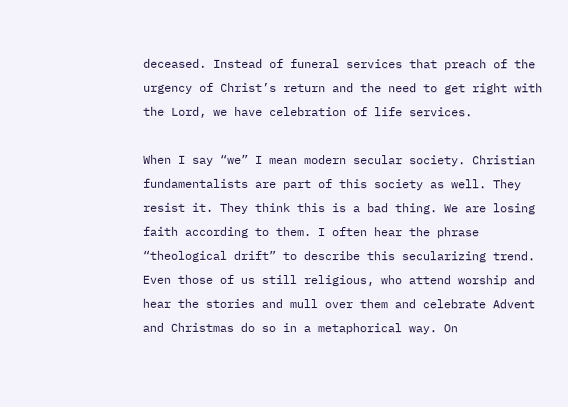deceased. Instead of funeral services that preach of the urgency of Christ’s return and the need to get right with the Lord, we have celebration of life services.

When I say “we” I mean modern secular society. Christian fundamentalists are part of this society as well. They resist it. They think this is a bad thing. We are losing faith according to them. I often hear the phrase “theological drift” to describe this secularizing trend. Even those of us still religious, who attend worship and hear the stories and mull over them and celebrate Advent and Christmas do so in a metaphorical way. On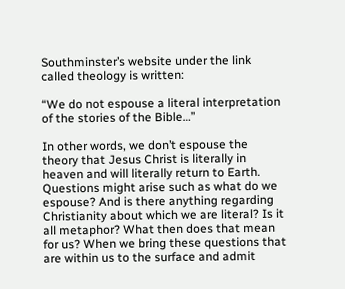Southminster’s website under the link called theology is written:

“We do not espouse a literal interpretation of the stories of the Bible…”

In other words, we don’t espouse the theory that Jesus Christ is literally in heaven and will literally return to Earth. Questions might arise such as what do we espouse? And is there anything regarding Christianity about which we are literal? Is it all metaphor? What then does that mean for us? When we bring these questions that are within us to the surface and admit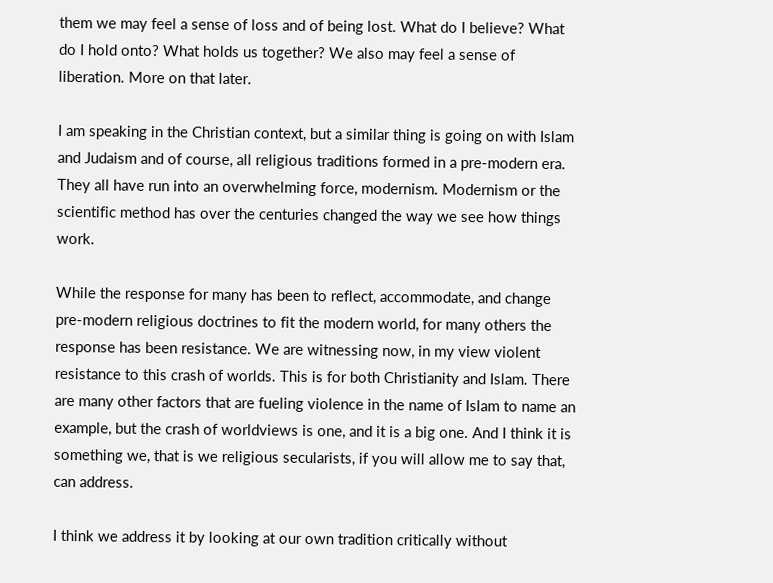them we may feel a sense of loss and of being lost. What do I believe? What do I hold onto? What holds us together? We also may feel a sense of liberation. More on that later.

I am speaking in the Christian context, but a similar thing is going on with Islam and Judaism and of course, all religious traditions formed in a pre-modern era. They all have run into an overwhelming force, modernism. Modernism or the scientific method has over the centuries changed the way we see how things work.

While the response for many has been to reflect, accommodate, and change pre-modern religious doctrines to fit the modern world, for many others the response has been resistance. We are witnessing now, in my view violent resistance to this crash of worlds. This is for both Christianity and Islam. There are many other factors that are fueling violence in the name of Islam to name an example, but the crash of worldviews is one, and it is a big one. And I think it is something we, that is we religious secularists, if you will allow me to say that, can address.

I think we address it by looking at our own tradition critically without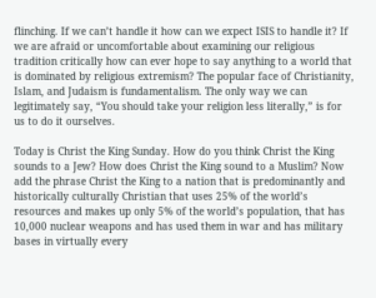flinching. If we can’t handle it how can we expect ISIS to handle it? If we are afraid or uncomfortable about examining our religious tradition critically how can ever hope to say anything to a world that is dominated by religious extremism? The popular face of Christianity, Islam, and Judaism is fundamentalism. The only way we can legitimately say, “You should take your religion less literally,” is for us to do it ourselves.

Today is Christ the King Sunday. How do you think Christ the King sounds to a Jew? How does Christ the King sound to a Muslim? Now add the phrase Christ the King to a nation that is predominantly and historically culturally Christian that uses 25% of the world’s resources and makes up only 5% of the world’s population, that has 10,000 nuclear weapons and has used them in war and has military bases in virtually every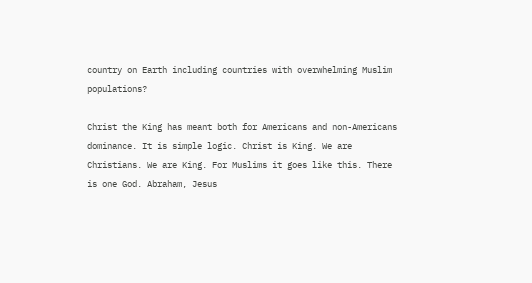country on Earth including countries with overwhelming Muslim populations?

Christ the King has meant both for Americans and non-Americans dominance. It is simple logic. Christ is King. We are Christians. We are King. For Muslims it goes like this. There is one God. Abraham, Jesus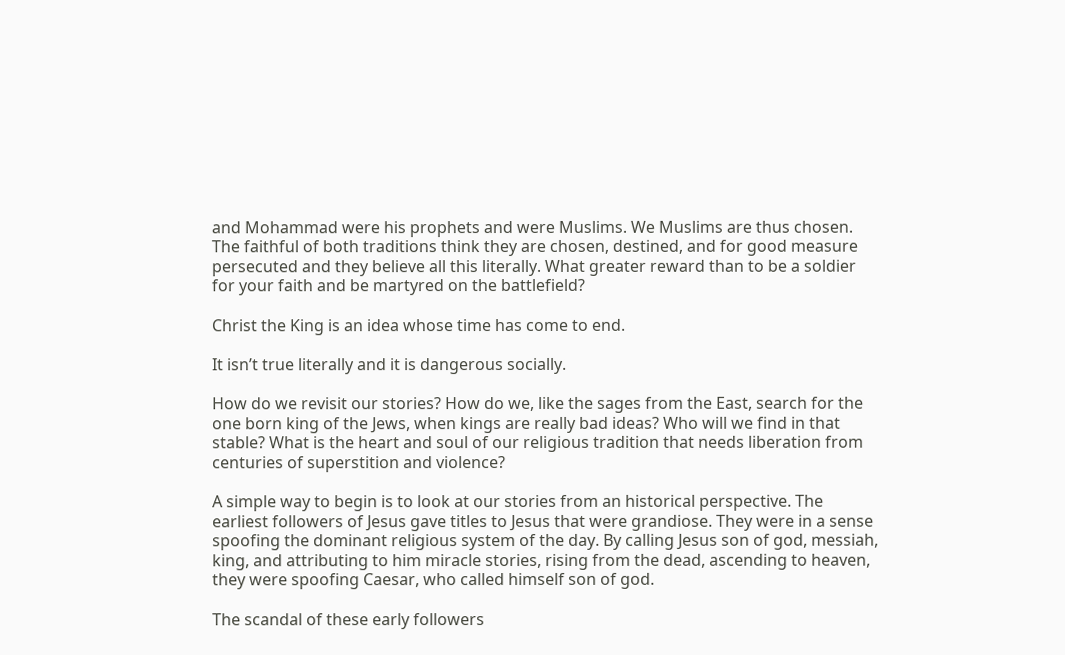and Mohammad were his prophets and were Muslims. We Muslims are thus chosen. The faithful of both traditions think they are chosen, destined, and for good measure persecuted and they believe all this literally. What greater reward than to be a soldier for your faith and be martyred on the battlefield?

Christ the King is an idea whose time has come to end.

It isn’t true literally and it is dangerous socially.

How do we revisit our stories? How do we, like the sages from the East, search for the one born king of the Jews, when kings are really bad ideas? Who will we find in that stable? What is the heart and soul of our religious tradition that needs liberation from centuries of superstition and violence?

A simple way to begin is to look at our stories from an historical perspective. The earliest followers of Jesus gave titles to Jesus that were grandiose. They were in a sense spoofing the dominant religious system of the day. By calling Jesus son of god, messiah, king, and attributing to him miracle stories, rising from the dead, ascending to heaven, they were spoofing Caesar, who called himself son of god.

The scandal of these early followers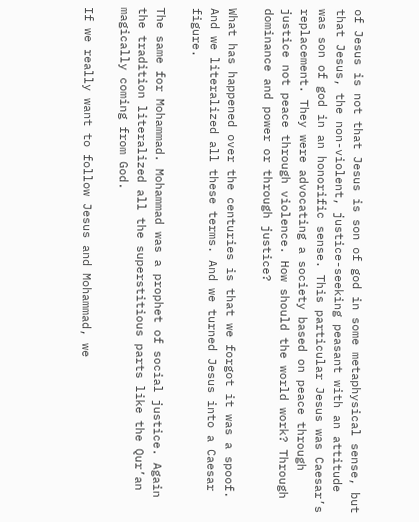of Jesus is not that Jesus is son of god in some metaphysical sense, but that Jesus, the non-violent, justice-seeking peasant with an attitude was son of god in an honorific sense. This particular Jesus was Caesar’s replacement. They were advocating a society based on peace through justice not peace through violence. How should the world work? Through dominance and power or through justice?

What has happened over the centuries is that we forgot it was a spoof. And we literalized all these terms. And we turned Jesus into a Caesar figure.

The same for Mohammad. Mohammad was a prophet of social justice. Again the tradition literalized all the superstitious parts like the Qur’an magically coming from God.

If we really want to follow Jesus and Mohammad, we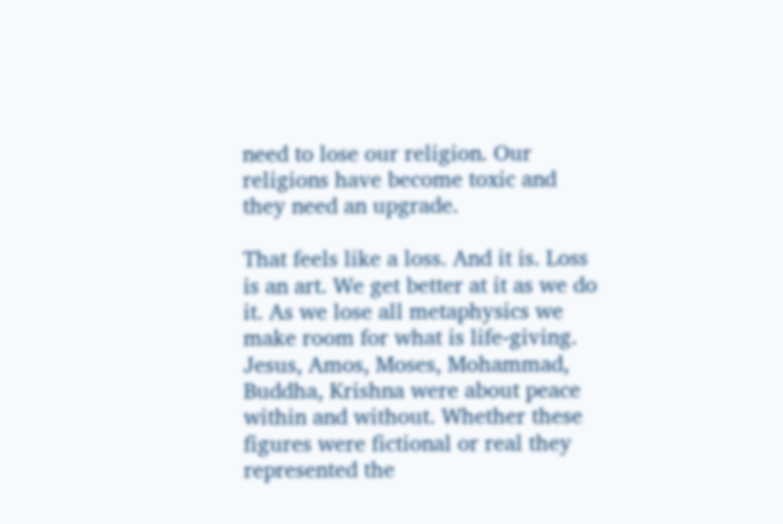need to lose our religion. Our religions have become toxic and they need an upgrade.

That feels like a loss. And it is. Loss is an art. We get better at it as we do it. As we lose all metaphysics we make room for what is life-giving. Jesus, Amos, Moses, Mohammad, Buddha, Krishna were about peace within and without. Whether these figures were fictional or real they represented the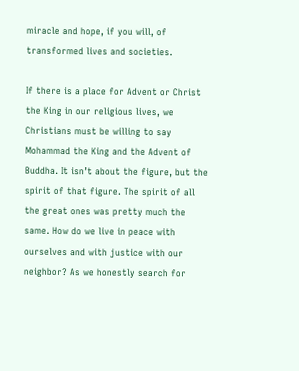miracle and hope, if you will, of transformed lives and societies.

If there is a place for Advent or Christ the King in our religious lives, we Christians must be willing to say Mohammad the King and the Advent of Buddha. It isn’t about the figure, but the spirit of that figure. The spirit of all the great ones was pretty much the same. How do we live in peace with ourselves and with justice with our neighbor? As we honestly search for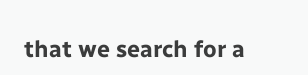that we search for a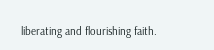liberating and flourishing faith.